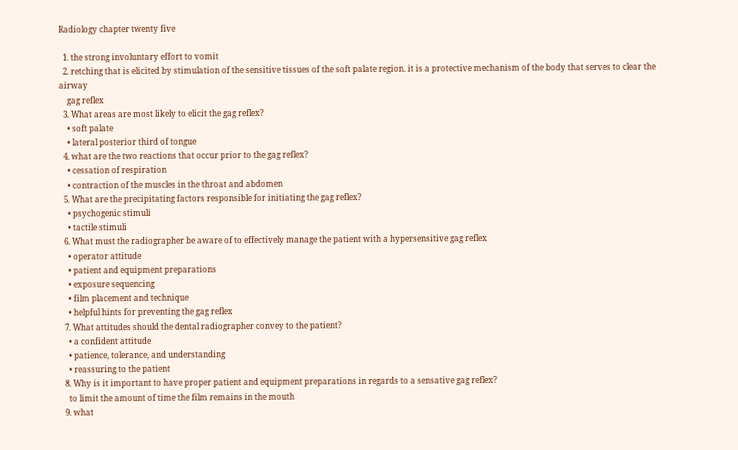Radiology chapter twenty five

  1. the strong involuntary effort to vomit
  2. retching that is elicited by stimulation of the sensitive tissues of the soft palate region. it is a protective mechanism of the body that serves to clear the airway
    gag reflex
  3. What areas are most likely to elicit the gag reflex?
    • soft palate
    • lateral posterior third of tongue
  4. what are the two reactions that occur prior to the gag reflex?
    • cessation of respiration
    • contraction of the muscles in the throat and abdomen
  5. What are the precipitating factors responsible for initiating the gag reflex?
    • psychogenic stimuli
    • tactile stimuli
  6. What must the radiographer be aware of to effectively manage the patient with a hypersensitive gag reflex
    • operator attitude
    • patient and equipment preparations
    • exposure sequencing
    • film placement and technique
    • helpful hints for preventing the gag reflex
  7. What attitudes should the dental radiographer convey to the patient?
    • a confident attitude
    • patience, tolerance, and understanding
    • reassuring to the patient
  8. Why is it important to have proper patient and equipment preparations in regards to a sensative gag reflex?
    to limit the amount of time the film remains in the mouth
  9. what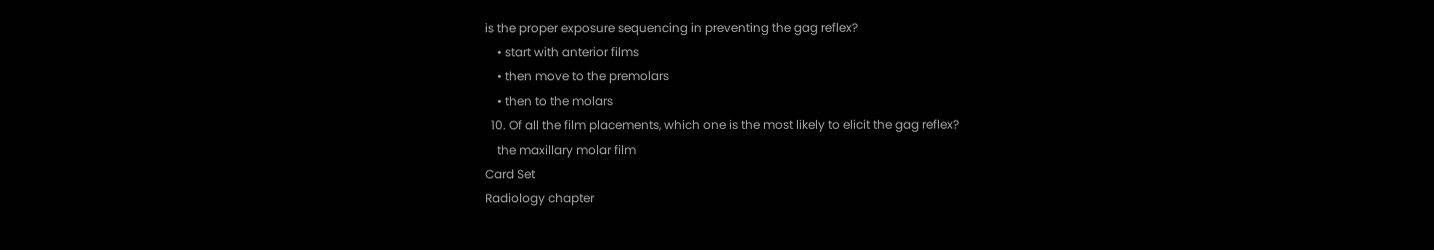is the proper exposure sequencing in preventing the gag reflex?
    • start with anterior films
    • then move to the premolars
    • then to the molars
  10. Of all the film placements, which one is the most likely to elicit the gag reflex?
    the maxillary molar film
Card Set
Radiology chapter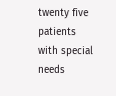twenty five
patients with special needs